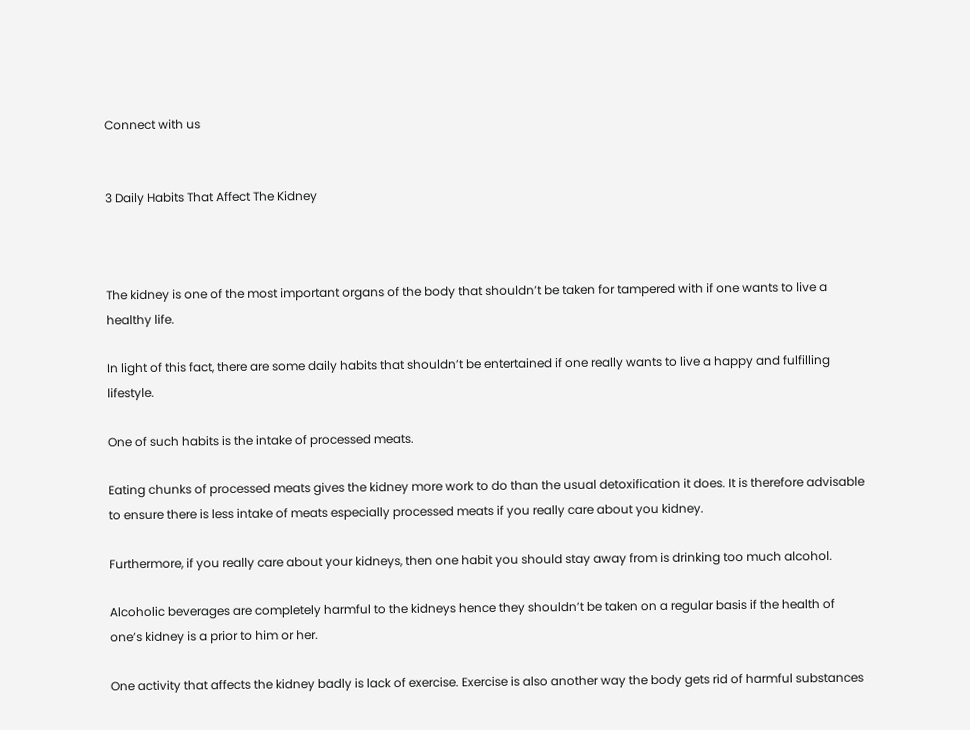Connect with us


3 Daily Habits That Affect The Kidney



The kidney is one of the most important organs of the body that shouldn’t be taken for tampered with if one wants to live a healthy life.

In light of this fact, there are some daily habits that shouldn’t be entertained if one really wants to live a happy and fulfilling lifestyle.

One of such habits is the intake of processed meats.

Eating chunks of processed meats gives the kidney more work to do than the usual detoxification it does. It is therefore advisable to ensure there is less intake of meats especially processed meats if you really care about you kidney.

Furthermore, if you really care about your kidneys, then one habit you should stay away from is drinking too much alcohol.

Alcoholic beverages are completely harmful to the kidneys hence they shouldn’t be taken on a regular basis if the health of one’s kidney is a prior to him or her.

One activity that affects the kidney badly is lack of exercise. Exercise is also another way the body gets rid of harmful substances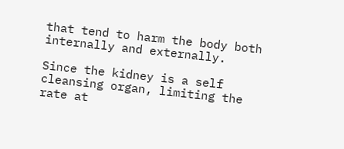that tend to harm the body both internally and externally.

Since the kidney is a self cleansing organ, limiting the rate at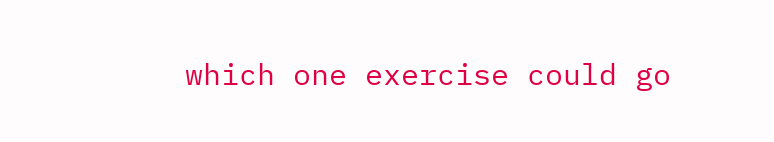which one exercise could go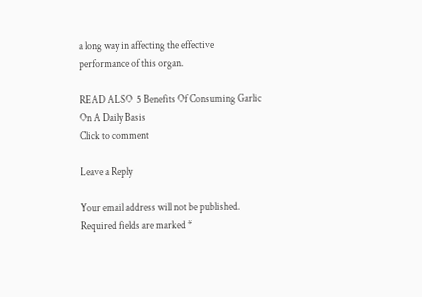a long way in affecting the effective performance of this organ.

READ ALSO  5 Benefits Of Consuming Garlic On A Daily Basis
Click to comment

Leave a Reply

Your email address will not be published. Required fields are marked *